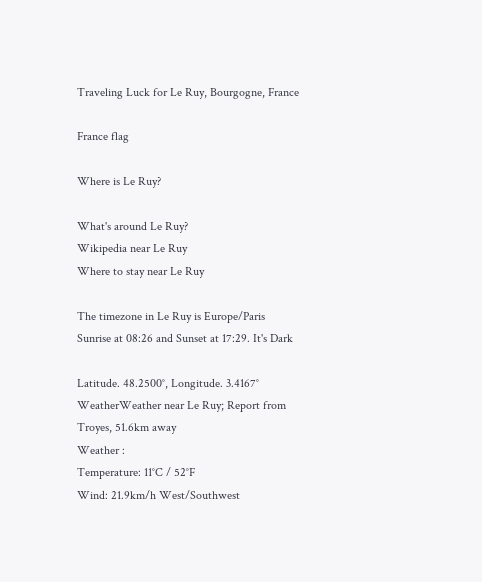Traveling Luck for Le Ruy, Bourgogne, France

France flag

Where is Le Ruy?

What's around Le Ruy?
Wikipedia near Le Ruy
Where to stay near Le Ruy

The timezone in Le Ruy is Europe/Paris
Sunrise at 08:26 and Sunset at 17:29. It's Dark

Latitude. 48.2500°, Longitude. 3.4167°
WeatherWeather near Le Ruy; Report from Troyes, 51.6km away
Weather :
Temperature: 11°C / 52°F
Wind: 21.9km/h West/Southwest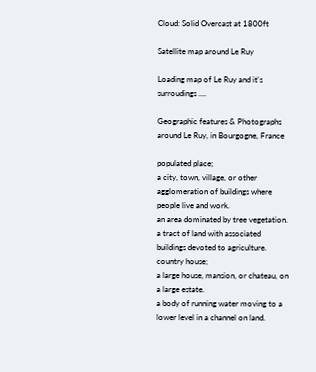Cloud: Solid Overcast at 1800ft

Satellite map around Le Ruy

Loading map of Le Ruy and it's surroudings ....

Geographic features & Photographs around Le Ruy, in Bourgogne, France

populated place;
a city, town, village, or other agglomeration of buildings where people live and work.
an area dominated by tree vegetation.
a tract of land with associated buildings devoted to agriculture.
country house;
a large house, mansion, or chateau, on a large estate.
a body of running water moving to a lower level in a channel on land.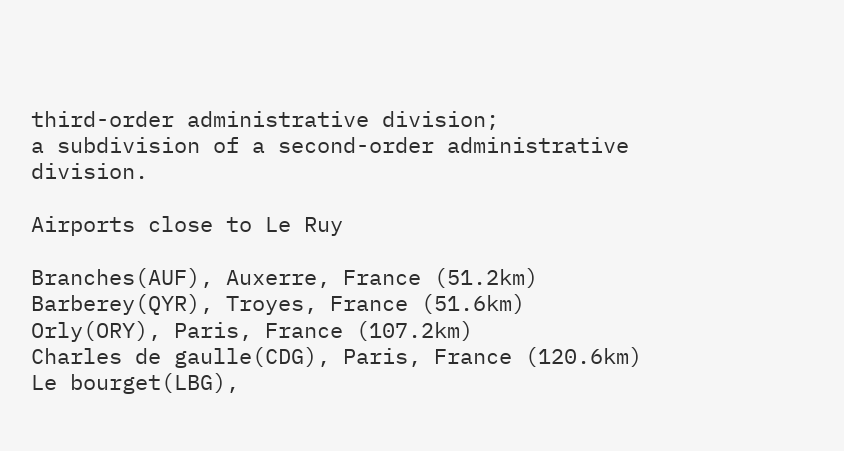third-order administrative division;
a subdivision of a second-order administrative division.

Airports close to Le Ruy

Branches(AUF), Auxerre, France (51.2km)
Barberey(QYR), Troyes, France (51.6km)
Orly(ORY), Paris, France (107.2km)
Charles de gaulle(CDG), Paris, France (120.6km)
Le bourget(LBG),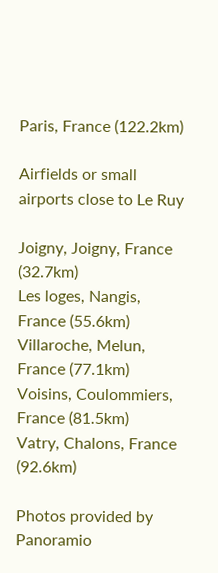Paris, France (122.2km)

Airfields or small airports close to Le Ruy

Joigny, Joigny, France (32.7km)
Les loges, Nangis, France (55.6km)
Villaroche, Melun, France (77.1km)
Voisins, Coulommiers, France (81.5km)
Vatry, Chalons, France (92.6km)

Photos provided by Panoramio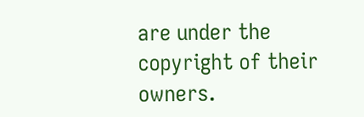are under the copyright of their owners.